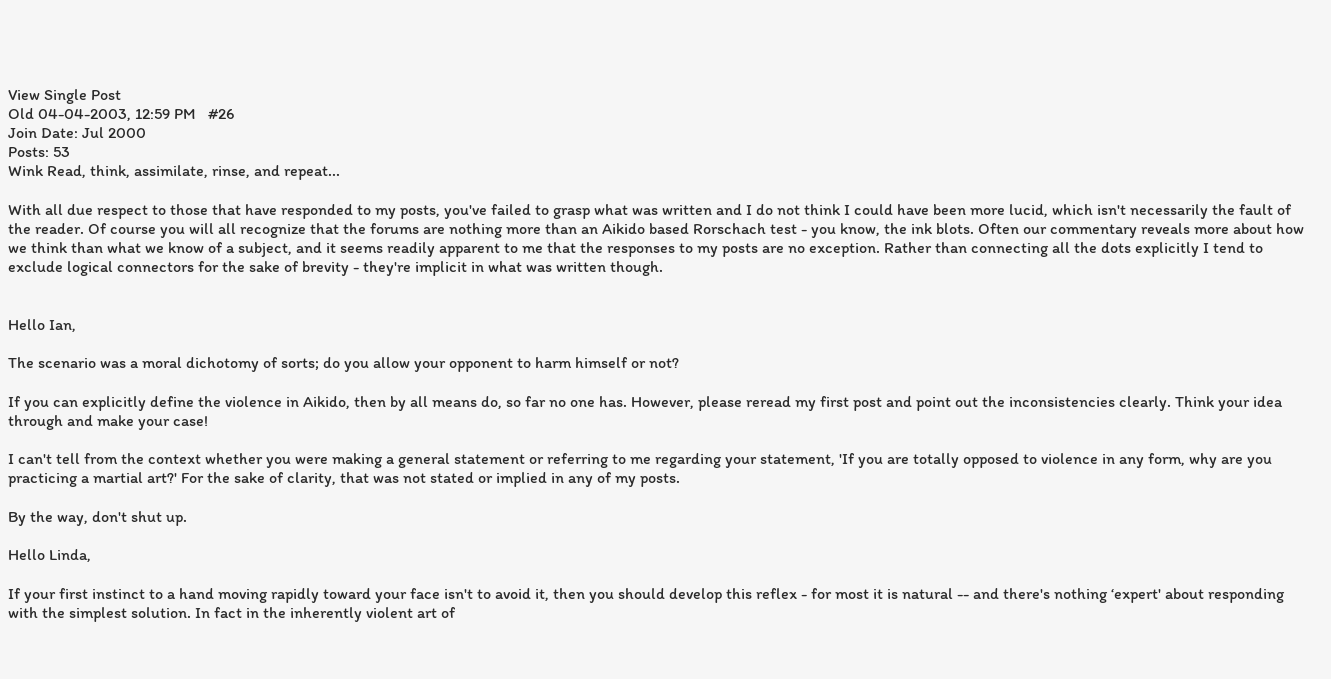View Single Post
Old 04-04-2003, 12:59 PM   #26
Join Date: Jul 2000
Posts: 53
Wink Read, think, assimilate, rinse, and repeat...

With all due respect to those that have responded to my posts, you've failed to grasp what was written and I do not think I could have been more lucid, which isn't necessarily the fault of the reader. Of course you will all recognize that the forums are nothing more than an Aikido based Rorschach test - you know, the ink blots. Often our commentary reveals more about how we think than what we know of a subject, and it seems readily apparent to me that the responses to my posts are no exception. Rather than connecting all the dots explicitly I tend to exclude logical connectors for the sake of brevity - they're implicit in what was written though.


Hello Ian,

The scenario was a moral dichotomy of sorts; do you allow your opponent to harm himself or not?

If you can explicitly define the violence in Aikido, then by all means do, so far no one has. However, please reread my first post and point out the inconsistencies clearly. Think your idea through and make your case!

I can't tell from the context whether you were making a general statement or referring to me regarding your statement, 'If you are totally opposed to violence in any form, why are you practicing a martial art?' For the sake of clarity, that was not stated or implied in any of my posts.

By the way, don't shut up.

Hello Linda,

If your first instinct to a hand moving rapidly toward your face isn't to avoid it, then you should develop this reflex - for most it is natural -- and there's nothing ‘expert' about responding with the simplest solution. In fact in the inherently violent art of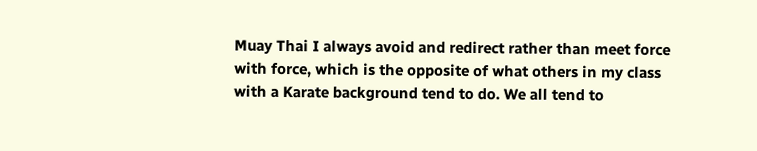Muay Thai I always avoid and redirect rather than meet force with force, which is the opposite of what others in my class with a Karate background tend to do. We all tend to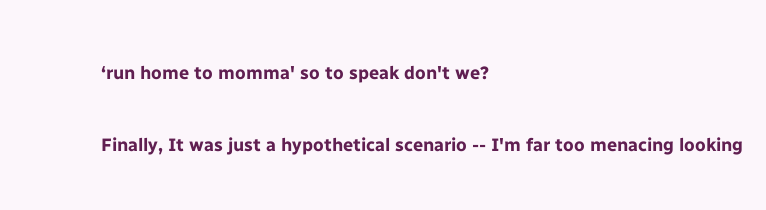‘run home to momma' so to speak don't we?

Finally, It was just a hypothetical scenario -- I'm far too menacing looking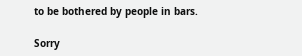to be bothered by people in bars.

Sorry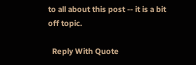to all about this post -- it is a bit off topic.

  Reply With Quote